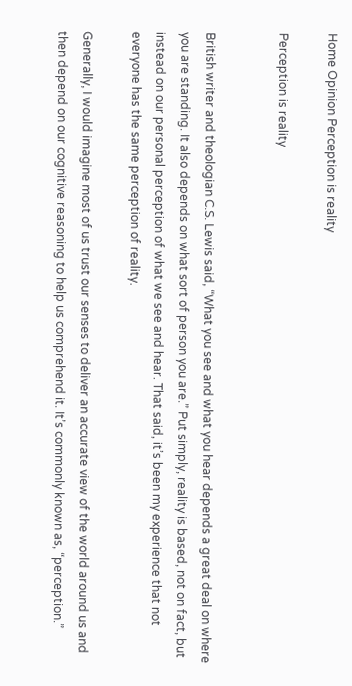Home Opinion Perception is reality

Perception is reality


British writer and theologian C.S. Lewis said, “What you see and what you hear depends a great deal on where you are standing. It also depends on what sort of person you are.” Put simply, reality is based, not on fact, but instead on our personal perception of what we see and hear. That said, it’s been my experience that not everyone has the same perception of reality.

Generally, I would imagine most of us trust our senses to deliver an accurate view of the world around us and then depend on our cognitive reasoning to help us comprehend it. It’s commonly known as, “perception.”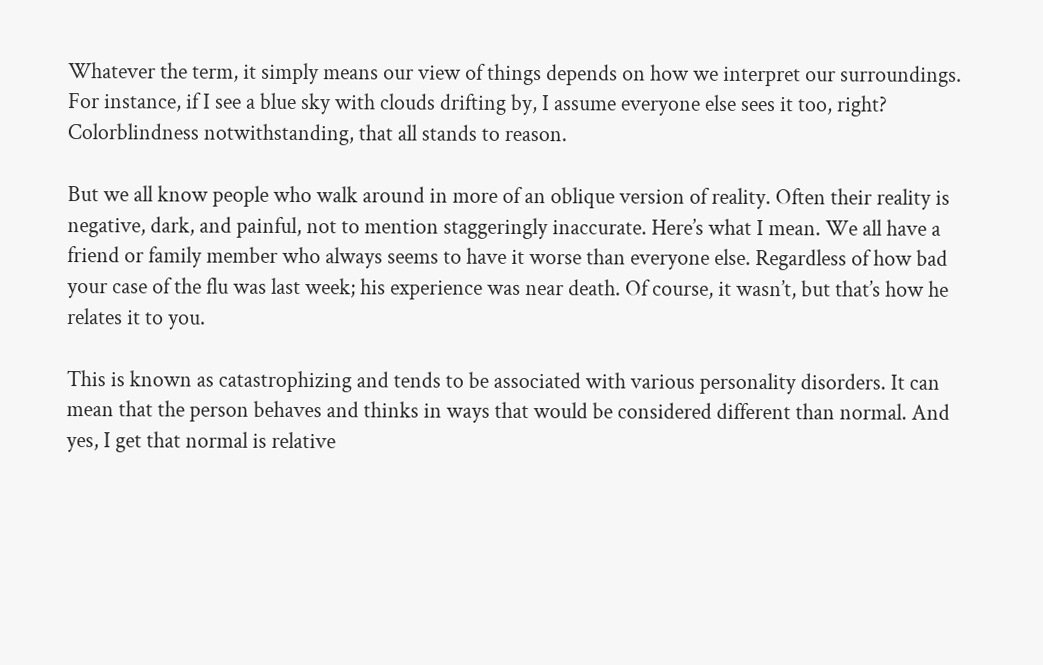Whatever the term, it simply means our view of things depends on how we interpret our surroundings. For instance, if I see a blue sky with clouds drifting by, I assume everyone else sees it too, right? Colorblindness notwithstanding, that all stands to reason.

But we all know people who walk around in more of an oblique version of reality. Often their reality is negative, dark, and painful, not to mention staggeringly inaccurate. Here’s what I mean. We all have a friend or family member who always seems to have it worse than everyone else. Regardless of how bad your case of the flu was last week; his experience was near death. Of course, it wasn’t, but that’s how he relates it to you.

This is known as catastrophizing and tends to be associated with various personality disorders. It can mean that the person behaves and thinks in ways that would be considered different than normal. And yes, I get that normal is relative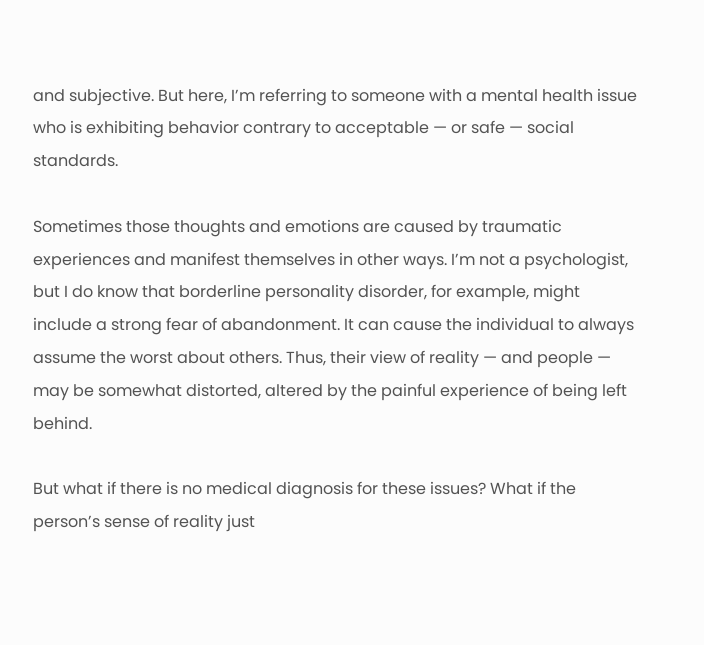and subjective. But here, I’m referring to someone with a mental health issue who is exhibiting behavior contrary to acceptable — or safe — social standards.

Sometimes those thoughts and emotions are caused by traumatic experiences and manifest themselves in other ways. I’m not a psychologist, but I do know that borderline personality disorder, for example, might include a strong fear of abandonment. It can cause the individual to always assume the worst about others. Thus, their view of reality — and people — may be somewhat distorted, altered by the painful experience of being left behind.

But what if there is no medical diagnosis for these issues? What if the person’s sense of reality just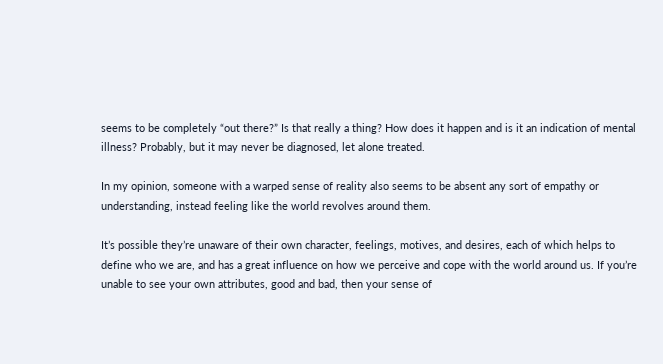seems to be completely “out there?” Is that really a thing? How does it happen and is it an indication of mental illness? Probably, but it may never be diagnosed, let alone treated.

In my opinion, someone with a warped sense of reality also seems to be absent any sort of empathy or understanding, instead feeling like the world revolves around them.

It’s possible they’re unaware of their own character, feelings, motives, and desires, each of which helps to define who we are, and has a great influence on how we perceive and cope with the world around us. If you’re unable to see your own attributes, good and bad, then your sense of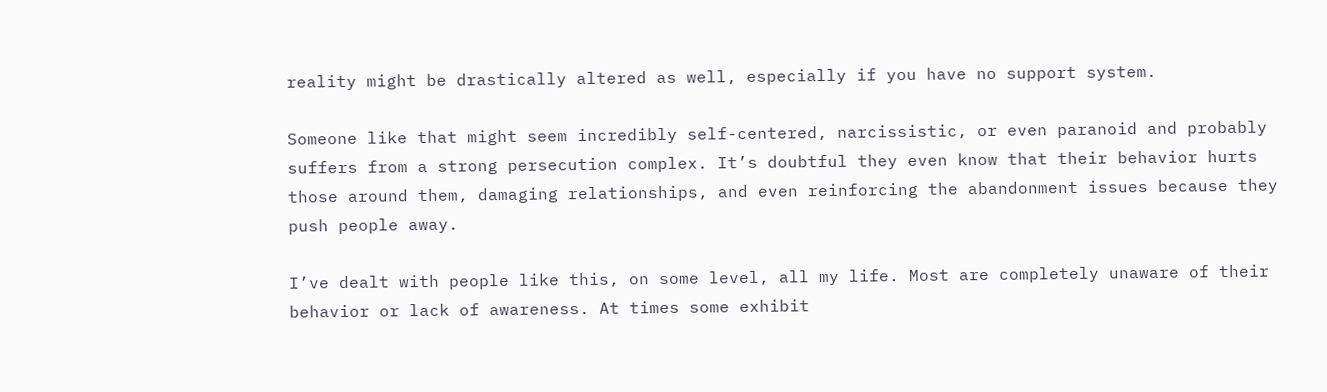reality might be drastically altered as well, especially if you have no support system.

Someone like that might seem incredibly self-centered, narcissistic, or even paranoid and probably suffers from a strong persecution complex. It’s doubtful they even know that their behavior hurts those around them, damaging relationships, and even reinforcing the abandonment issues because they push people away.

I’ve dealt with people like this, on some level, all my life. Most are completely unaware of their behavior or lack of awareness. At times some exhibit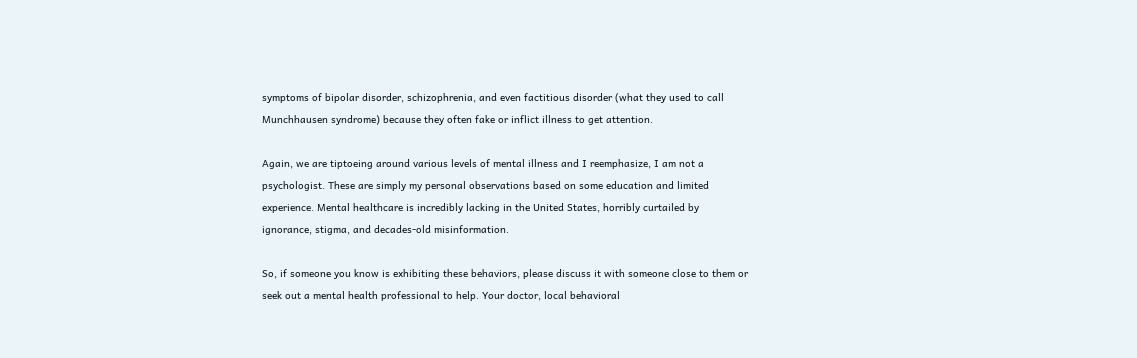symptoms of bipolar disorder, schizophrenia, and even factitious disorder (what they used to call Munchhausen syndrome) because they often fake or inflict illness to get attention.

Again, we are tiptoeing around various levels of mental illness and I reemphasize, I am not a psychologist. These are simply my personal observations based on some education and limited experience. Mental healthcare is incredibly lacking in the United States, horribly curtailed by ignorance, stigma, and decades-old misinformation.

So, if someone you know is exhibiting these behaviors, please discuss it with someone close to them or seek out a mental health professional to help. Your doctor, local behavioral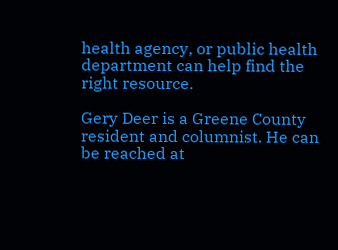health agency, or public health department can help find the right resource.

Gery Deer is a Greene County resident and columnist. He can be reached at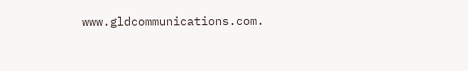www.gldcommunications.com.